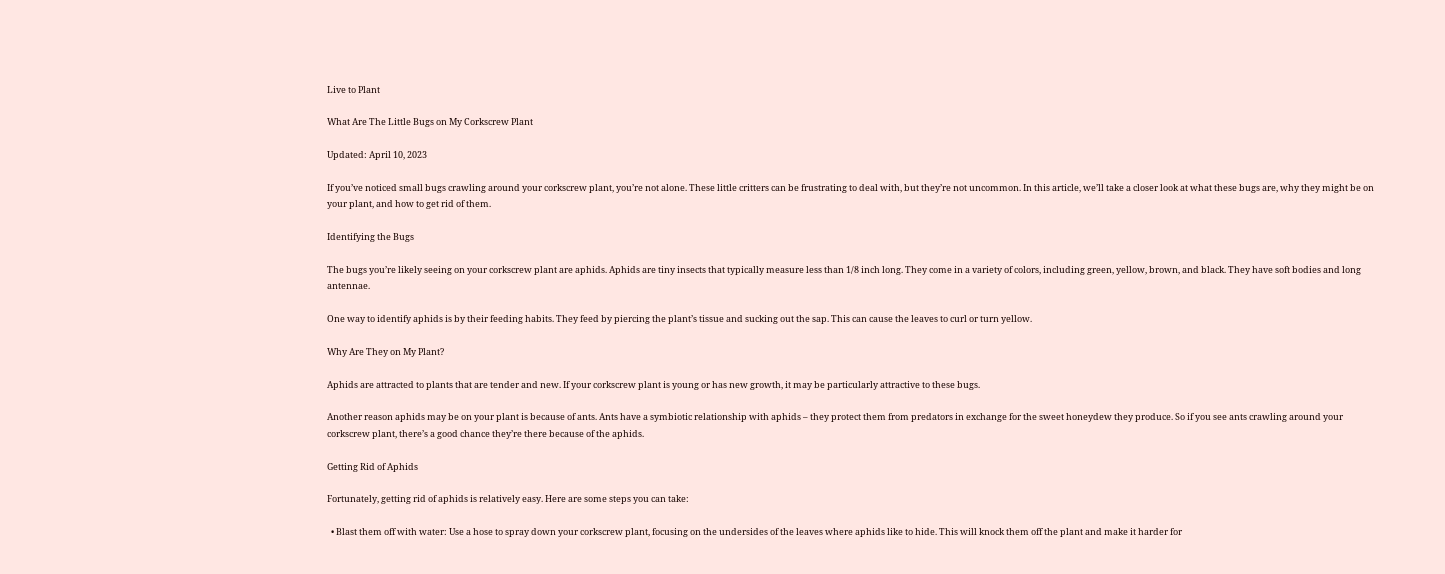Live to Plant

What Are The Little Bugs on My Corkscrew Plant

Updated: April 10, 2023

If you’ve noticed small bugs crawling around your corkscrew plant, you’re not alone. These little critters can be frustrating to deal with, but they’re not uncommon. In this article, we’ll take a closer look at what these bugs are, why they might be on your plant, and how to get rid of them.

Identifying the Bugs

The bugs you’re likely seeing on your corkscrew plant are aphids. Aphids are tiny insects that typically measure less than 1/8 inch long. They come in a variety of colors, including green, yellow, brown, and black. They have soft bodies and long antennae.

One way to identify aphids is by their feeding habits. They feed by piercing the plant’s tissue and sucking out the sap. This can cause the leaves to curl or turn yellow.

Why Are They on My Plant?

Aphids are attracted to plants that are tender and new. If your corkscrew plant is young or has new growth, it may be particularly attractive to these bugs.

Another reason aphids may be on your plant is because of ants. Ants have a symbiotic relationship with aphids – they protect them from predators in exchange for the sweet honeydew they produce. So if you see ants crawling around your corkscrew plant, there’s a good chance they’re there because of the aphids.

Getting Rid of Aphids

Fortunately, getting rid of aphids is relatively easy. Here are some steps you can take:

  • Blast them off with water: Use a hose to spray down your corkscrew plant, focusing on the undersides of the leaves where aphids like to hide. This will knock them off the plant and make it harder for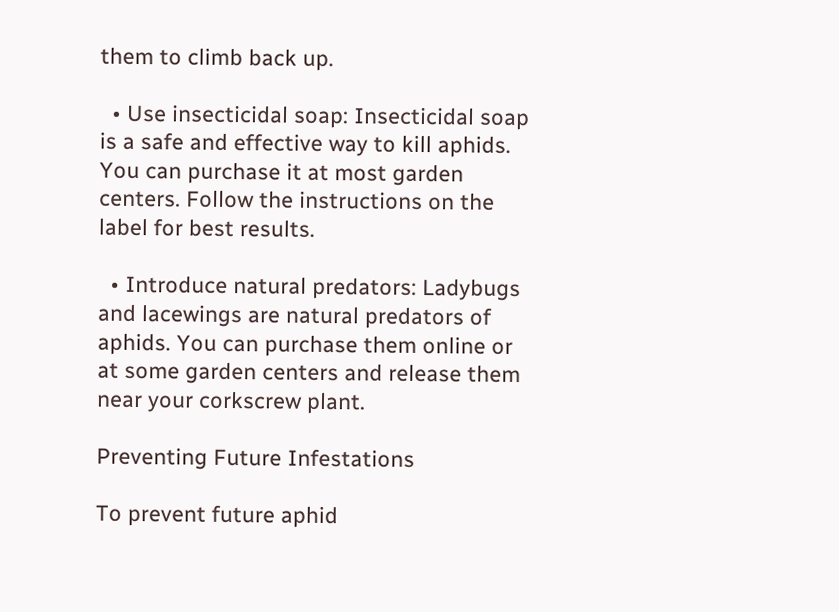them to climb back up.

  • Use insecticidal soap: Insecticidal soap is a safe and effective way to kill aphids. You can purchase it at most garden centers. Follow the instructions on the label for best results.

  • Introduce natural predators: Ladybugs and lacewings are natural predators of aphids. You can purchase them online or at some garden centers and release them near your corkscrew plant.

Preventing Future Infestations

To prevent future aphid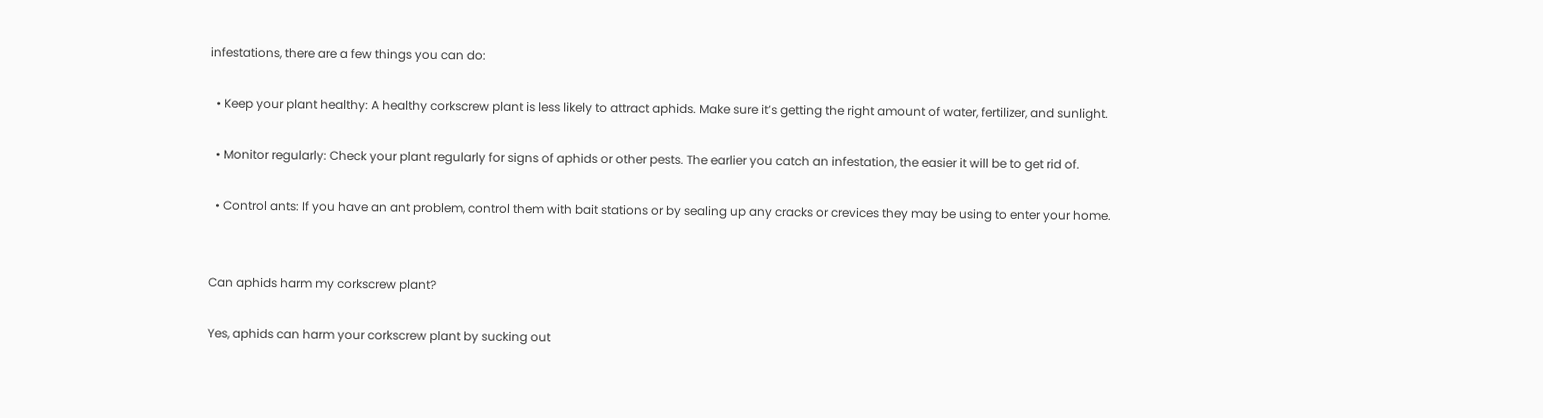infestations, there are a few things you can do:

  • Keep your plant healthy: A healthy corkscrew plant is less likely to attract aphids. Make sure it’s getting the right amount of water, fertilizer, and sunlight.

  • Monitor regularly: Check your plant regularly for signs of aphids or other pests. The earlier you catch an infestation, the easier it will be to get rid of.

  • Control ants: If you have an ant problem, control them with bait stations or by sealing up any cracks or crevices they may be using to enter your home.


Can aphids harm my corkscrew plant?

Yes, aphids can harm your corkscrew plant by sucking out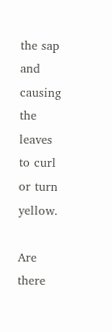the sap and causing the leaves to curl or turn yellow.

Are there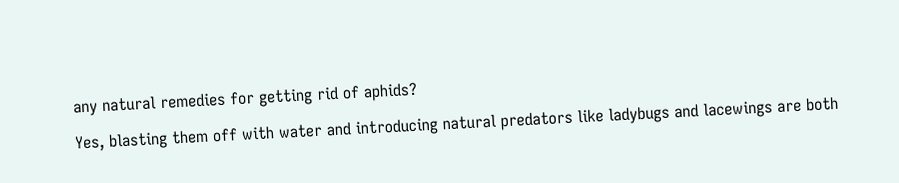any natural remedies for getting rid of aphids?

Yes, blasting them off with water and introducing natural predators like ladybugs and lacewings are both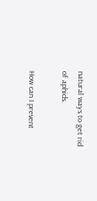natural ways to get rid of aphids.

How can I prevent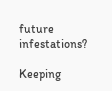future infestations?

Keeping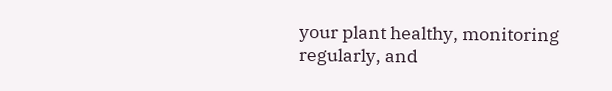your plant healthy, monitoring regularly, and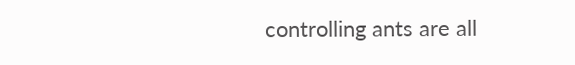controlling ants are all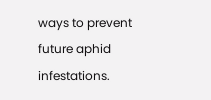ways to prevent future aphid infestations.